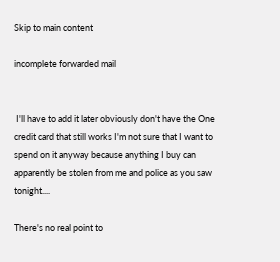Skip to main content

incomplete forwarded mail


 I'll have to add it later obviously don't have the One credit card that still works I'm not sure that I want to spend on it anyway because anything I buy can apparently be stolen from me and police as you saw tonight....

There's no real point to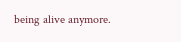being alive anymore.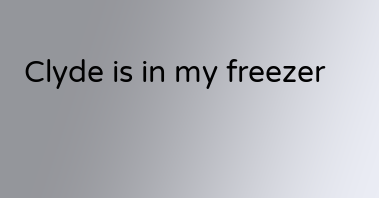Clyde is in my freezer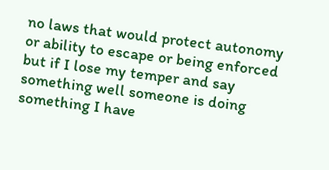no laws that would protect autonomy or ability to escape or being enforced but if I lose my temper and say something well someone is doing something I have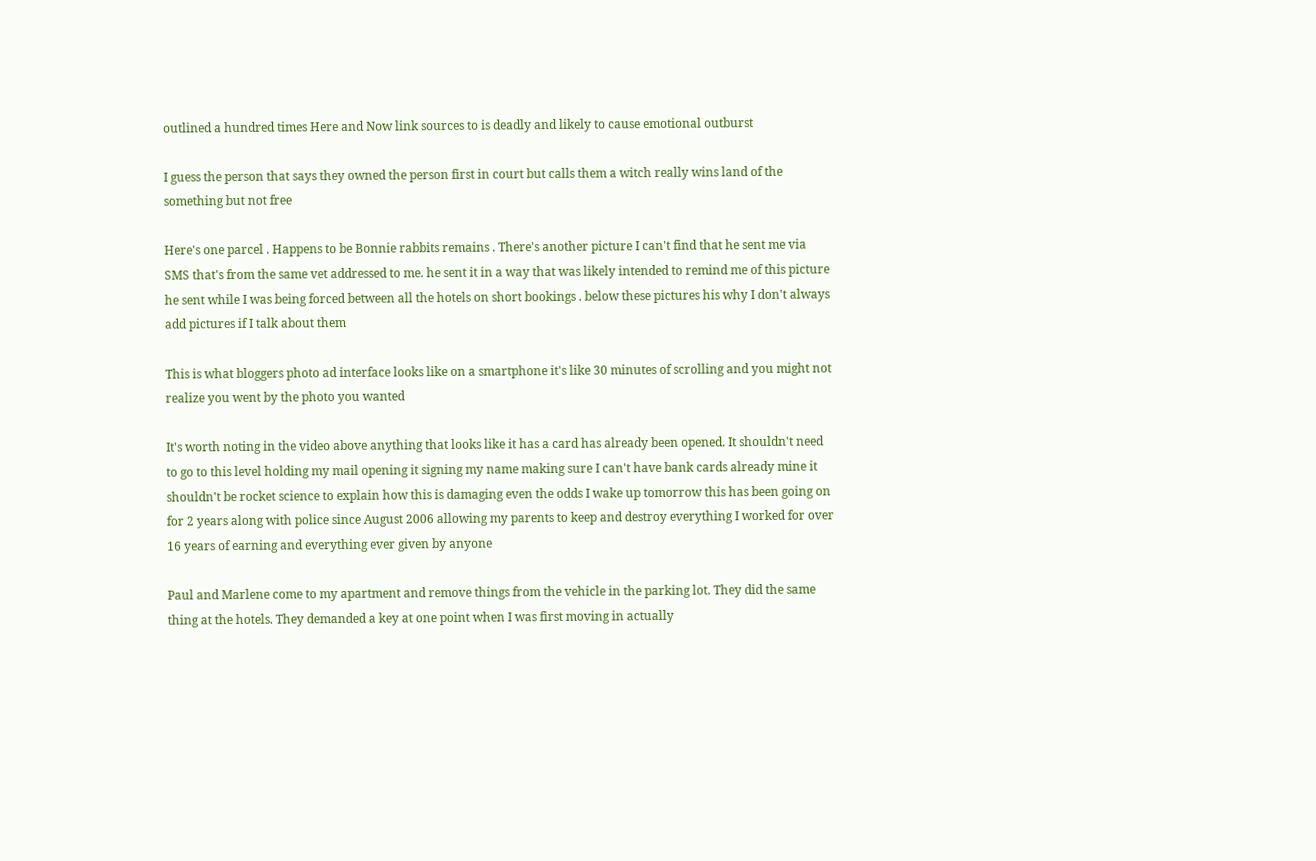outlined a hundred times Here and Now link sources to is deadly and likely to cause emotional outburst

I guess the person that says they owned the person first in court but calls them a witch really wins land of the something but not free

Here's one parcel . Happens to be Bonnie rabbits remains . There's another picture I can't find that he sent me via SMS that's from the same vet addressed to me. he sent it in a way that was likely intended to remind me of this picture he sent while I was being forced between all the hotels on short bookings . below these pictures his why I don't always add pictures if I talk about them

This is what bloggers photo ad interface looks like on a smartphone it's like 30 minutes of scrolling and you might not realize you went by the photo you wanted

It's worth noting in the video above anything that looks like it has a card has already been opened. It shouldn't need to go to this level holding my mail opening it signing my name making sure I can't have bank cards already mine it shouldn't be rocket science to explain how this is damaging even the odds I wake up tomorrow this has been going on for 2 years along with police since August 2006 allowing my parents to keep and destroy everything I worked for over 16 years of earning and everything ever given by anyone

Paul and Marlene come to my apartment and remove things from the vehicle in the parking lot. They did the same thing at the hotels. They demanded a key at one point when I was first moving in actually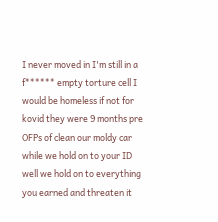I never moved in I'm still in a f****** empty torture cell I would be homeless if not for kovid they were 9 months pre OFPs of clean our moldy car while we hold on to your ID well we hold on to everything you earned and threaten it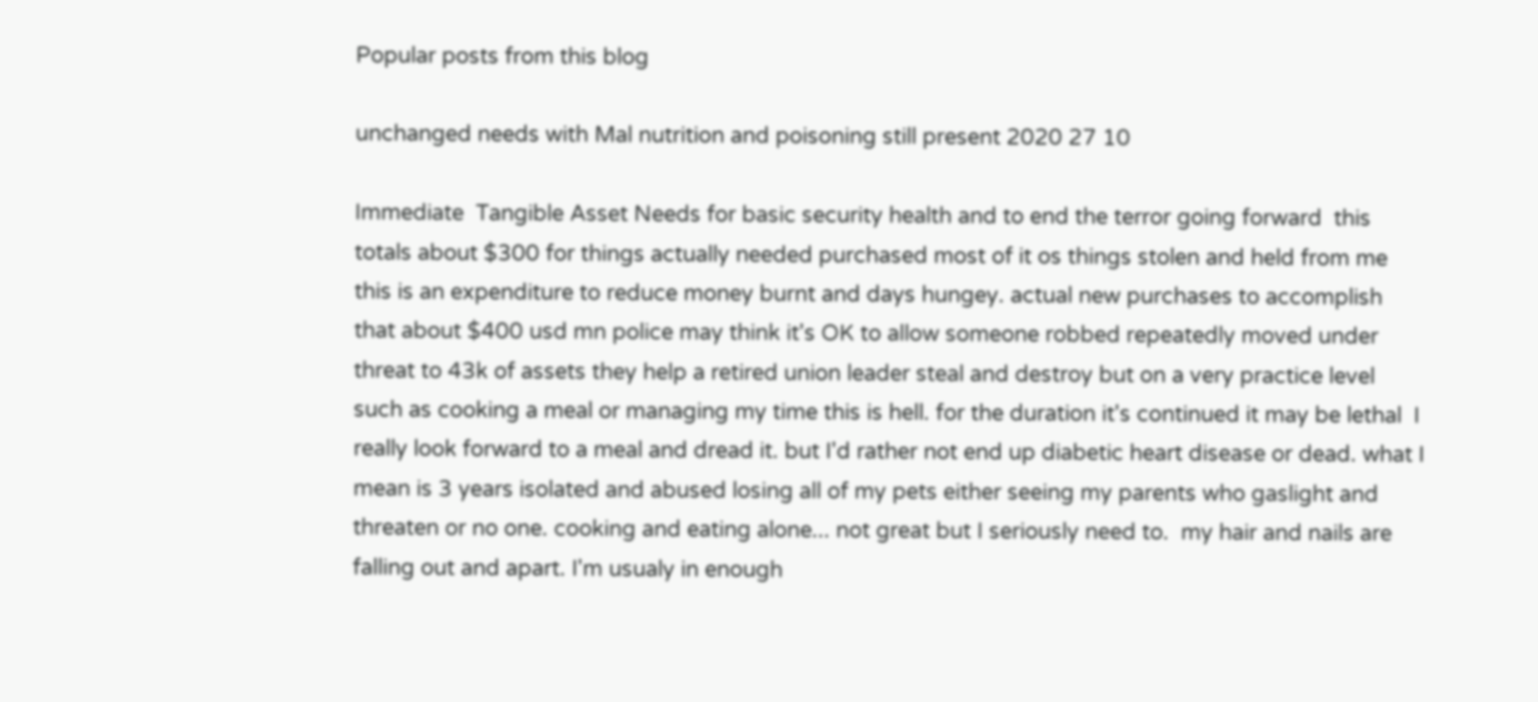Popular posts from this blog

unchanged needs with Mal nutrition and poisoning still present 2020 27 10

Immediate  Tangible Asset Needs for basic security health and to end the terror going forward  this totals about $300 for things actually needed purchased most of it os things stolen and held from me  this is an expenditure to reduce money burnt and days hungey. actual new purchases to accomplish that about $400 usd mn police may think it's OK to allow someone robbed repeatedly moved under threat to 43k of assets they help a retired union leader steal and destroy but on a very practice level such as cooking a meal or managing my time this is hell. for the duration it's continued it may be lethal  I really look forward to a meal and dread it. but I'd rather not end up diabetic heart disease or dead. what I mean is 3 years isolated and abused losing all of my pets either seeing my parents who gaslight and threaten or no one. cooking and eating alone... not great but I seriously need to.  my hair and nails are falling out and apart. I'm usualy in enough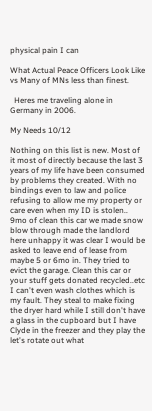physical pain I can

What Actual Peace Officers Look Like vs Many of MNs less than finest.

  Heres me traveling alone in Germany in 2006.

My Needs 10/12

Nothing on this list is new. Most of it most of directly because the last 3 years of my life have been consumed by problems they created. With no bindings even to law and police refusing to allow me my property or care even when my ID is stolen.. 9mo of clean this car we made snow blow through made the landlord here unhappy it was clear I would be asked to leave end of lease from maybe 5 or 6mo in. They tried to evict the garage. Clean this car or your stuff gets donated recycled..etc I can't even wash clothes which is my fault. They steal to make fixing the dryer hard while I still don't have a glass in the cupboard but I have Clyde in the freezer and they play the let's rotate out what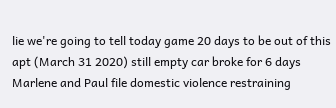lie we're going to tell today game 20 days to be out of this apt (March 31 2020) still empty car broke for 6 days Marlene and Paul file domestic violence restraining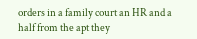orders in a family court an HR and a half from the apt they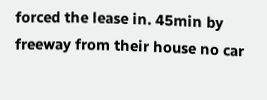forced the lease in. 45min by freeway from their house no car